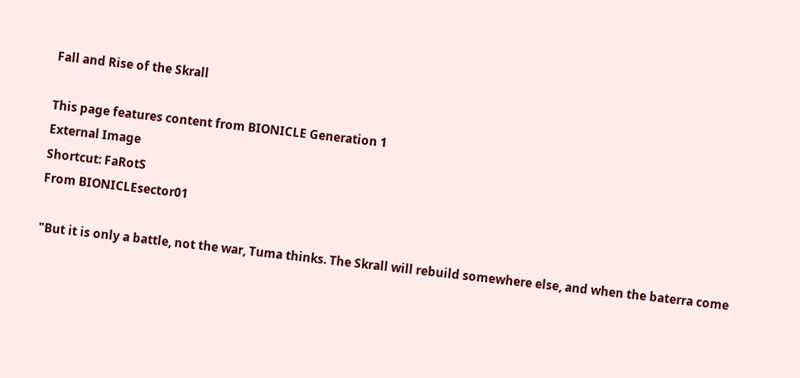Fall and Rise of the Skrall

This page features content from BIONICLE Generation 1
External Image
Shortcut: FaRotS
From BIONICLEsector01

"But it is only a battle, not the war, Tuma thinks. The Skrall will rebuild somewhere else, and when the baterra come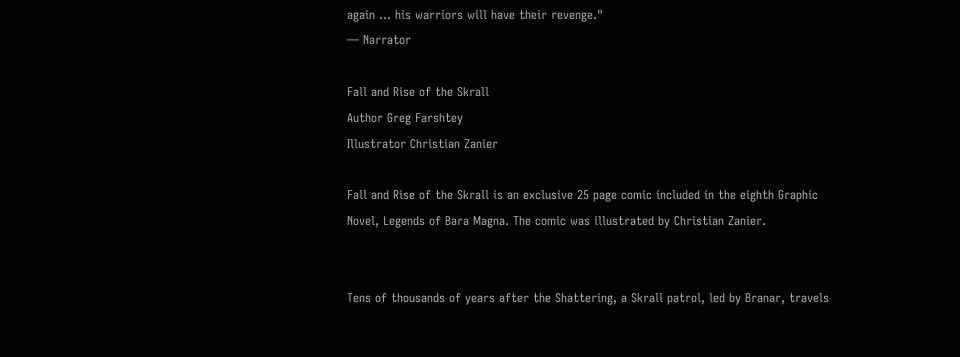again ... his warriors will have their revenge."
— Narrator

Fall and Rise of the Skrall
Author Greg Farshtey
Illustrator Christian Zanier

Fall and Rise of the Skrall is an exclusive 25 page comic included in the eighth Graphic Novel, Legends of Bara Magna. The comic was illustrated by Christian Zanier.


Tens of thousands of years after the Shattering, a Skrall patrol, led by Branar, travels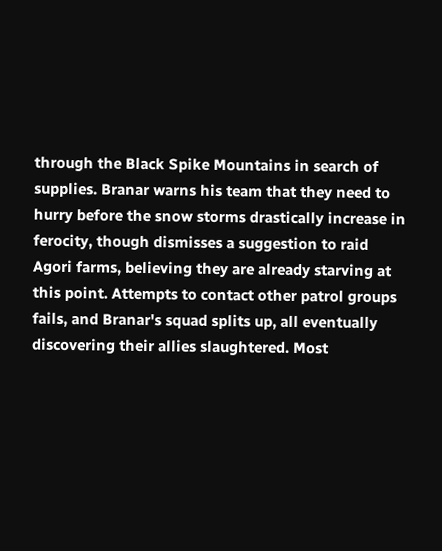through the Black Spike Mountains in search of supplies. Branar warns his team that they need to hurry before the snow storms drastically increase in ferocity, though dismisses a suggestion to raid Agori farms, believing they are already starving at this point. Attempts to contact other patrol groups fails, and Branar's squad splits up, all eventually discovering their allies slaughtered. Most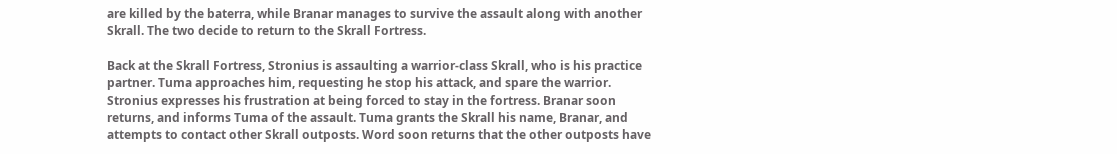are killed by the baterra, while Branar manages to survive the assault along with another Skrall. The two decide to return to the Skrall Fortress.

Back at the Skrall Fortress, Stronius is assaulting a warrior-class Skrall, who is his practice partner. Tuma approaches him, requesting he stop his attack, and spare the warrior. Stronius expresses his frustration at being forced to stay in the fortress. Branar soon returns, and informs Tuma of the assault. Tuma grants the Skrall his name, Branar, and attempts to contact other Skrall outposts. Word soon returns that the other outposts have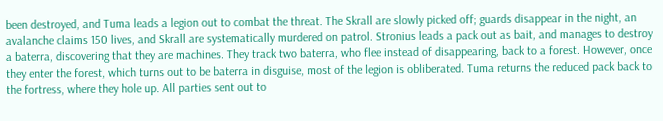been destroyed, and Tuma leads a legion out to combat the threat. The Skrall are slowly picked off; guards disappear in the night, an avalanche claims 150 lives, and Skrall are systematically murdered on patrol. Stronius leads a pack out as bait, and manages to destroy a baterra, discovering that they are machines. They track two baterra, who flee instead of disappearing, back to a forest. However, once they enter the forest, which turns out to be baterra in disguise, most of the legion is obliberated. Tuma returns the reduced pack back to the fortress, where they hole up. All parties sent out to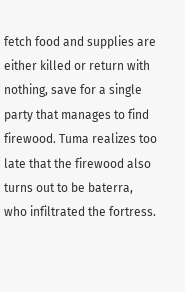fetch food and supplies are either killed or return with nothing, save for a single party that manages to find firewood. Tuma realizes too late that the firewood also turns out to be baterra, who infiltrated the fortress.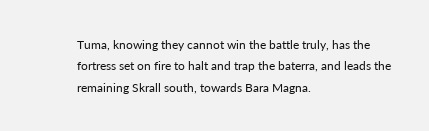Tuma, knowing they cannot win the battle truly, has the fortress set on fire to halt and trap the baterra, and leads the remaining Skrall south, towards Bara Magna.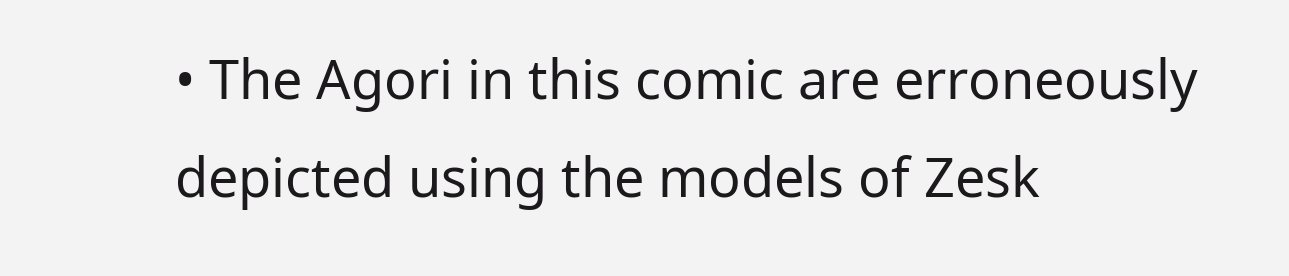• The Agori in this comic are erroneously depicted using the models of Zesk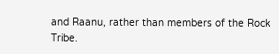and Raanu, rather than members of the Rock Tribe.